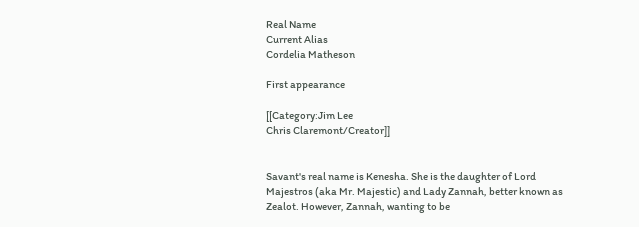Real Name
Current Alias
Cordelia Matheson

First appearance

[[Category:Jim Lee
Chris Claremont/Creator]]


Savant's real name is Kenesha. She is the daughter of Lord Majestros (aka Mr. Majestic) and Lady Zannah, better known as Zealot. However, Zannah, wanting to be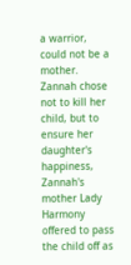a warrior, could not be a mother. Zannah chose not to kill her child, but to ensure her daughter's happiness, Zannah's mother Lady Harmony offered to pass the child off as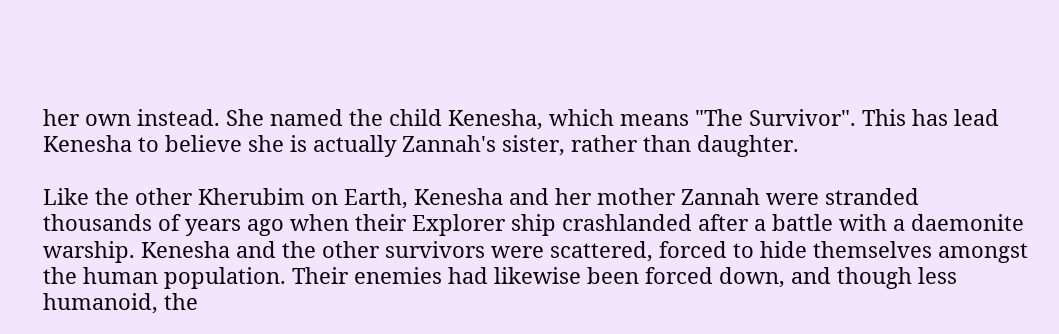her own instead. She named the child Kenesha, which means "The Survivor". This has lead Kenesha to believe she is actually Zannah's sister, rather than daughter.

Like the other Kherubim on Earth, Kenesha and her mother Zannah were stranded thousands of years ago when their Explorer ship crashlanded after a battle with a daemonite warship. Kenesha and the other survivors were scattered, forced to hide themselves amongst the human population. Their enemies had likewise been forced down, and though less humanoid, the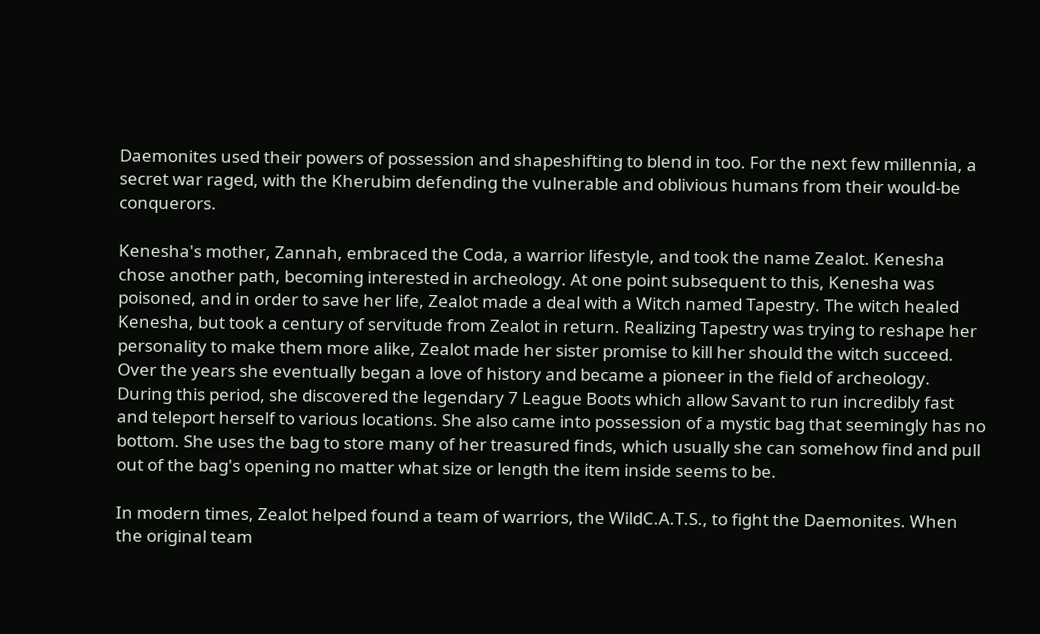Daemonites used their powers of possession and shapeshifting to blend in too. For the next few millennia, a secret war raged, with the Kherubim defending the vulnerable and oblivious humans from their would-be conquerors.

Kenesha's mother, Zannah, embraced the Coda, a warrior lifestyle, and took the name Zealot. Kenesha chose another path, becoming interested in archeology. At one point subsequent to this, Kenesha was poisoned, and in order to save her life, Zealot made a deal with a Witch named Tapestry. The witch healed Kenesha, but took a century of servitude from Zealot in return. Realizing Tapestry was trying to reshape her personality to make them more alike, Zealot made her sister promise to kill her should the witch succeed. Over the years she eventually began a love of history and became a pioneer in the field of archeology. During this period, she discovered the legendary 7 League Boots which allow Savant to run incredibly fast and teleport herself to various locations. She also came into possession of a mystic bag that seemingly has no bottom. She uses the bag to store many of her treasured finds, which usually she can somehow find and pull out of the bag's opening no matter what size or length the item inside seems to be.

In modern times, Zealot helped found a team of warriors, the WildC.A.T.S., to fight the Daemonites. When the original team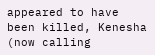appeared to have been killed, Kenesha (now calling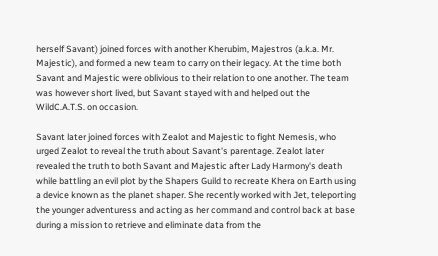herself Savant) joined forces with another Kherubim, Majestros (a.k.a. Mr. Majestic), and formed a new team to carry on their legacy. At the time both Savant and Majestic were oblivious to their relation to one another. The team was however short lived, but Savant stayed with and helped out the WildC.A.T.S. on occasion.

Savant later joined forces with Zealot and Majestic to fight Nemesis, who urged Zealot to reveal the truth about Savant's parentage. Zealot later revealed the truth to both Savant and Majestic after Lady Harmony's death while battling an evil plot by the Shapers Guild to recreate Khera on Earth using a device known as the planet shaper. She recently worked with Jet, teleporting the younger adventuress and acting as her command and control back at base during a mission to retrieve and eliminate data from the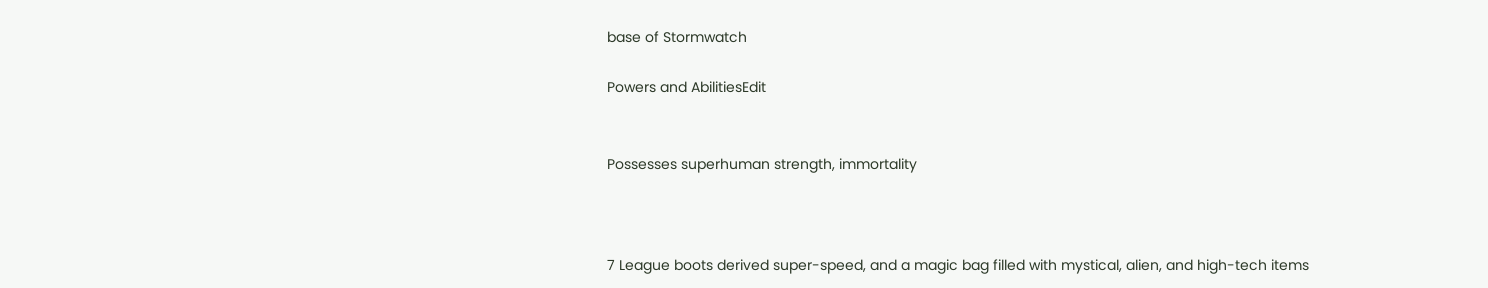base of Stormwatch

Powers and AbilitiesEdit


Possesses superhuman strength, immortality



7 League boots derived super-speed, and a magic bag filled with mystical, alien, and high-tech items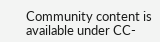Community content is available under CC-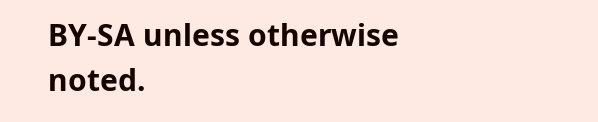BY-SA unless otherwise noted.